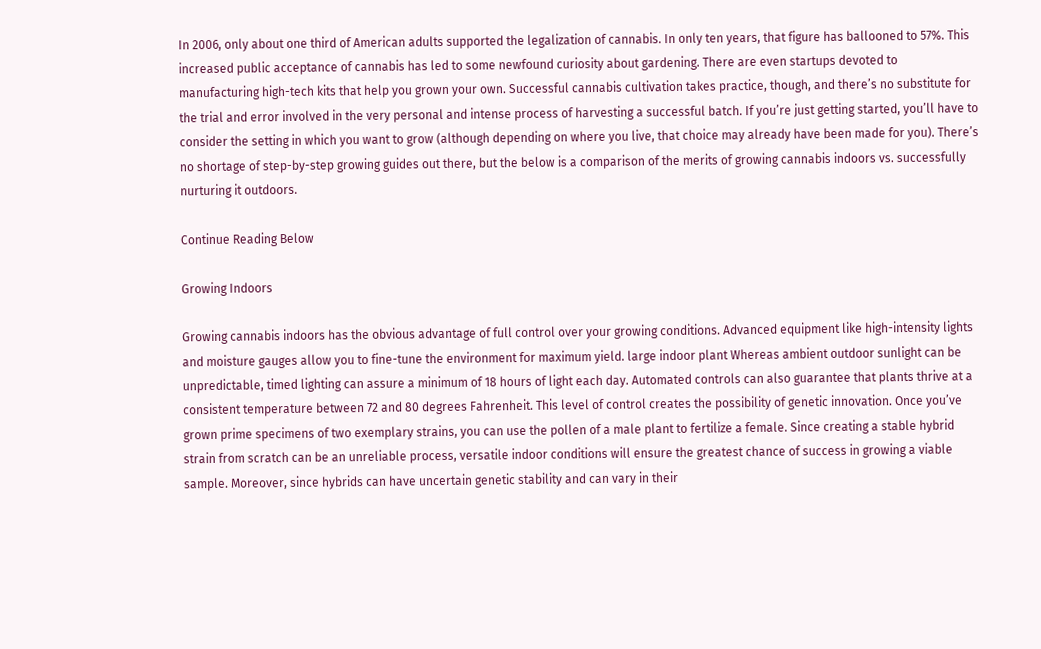In 2006, only about one third of American adults supported the legalization of cannabis. In only ten years, that figure has ballooned to 57%. This increased public acceptance of cannabis has led to some newfound curiosity about gardening. There are even startups devoted to manufacturing high-tech kits that help you grown your own. Successful cannabis cultivation takes practice, though, and there’s no substitute for the trial and error involved in the very personal and intense process of harvesting a successful batch. If you’re just getting started, you’ll have to consider the setting in which you want to grow (although depending on where you live, that choice may already have been made for you). There’s no shortage of step-by-step growing guides out there, but the below is a comparison of the merits of growing cannabis indoors vs. successfully nurturing it outdoors.

Continue Reading Below

Growing Indoors

Growing cannabis indoors has the obvious advantage of full control over your growing conditions. Advanced equipment like high-intensity lights and moisture gauges allow you to fine-tune the environment for maximum yield. large indoor plant Whereas ambient outdoor sunlight can be unpredictable, timed lighting can assure a minimum of 18 hours of light each day. Automated controls can also guarantee that plants thrive at a consistent temperature between 72 and 80 degrees Fahrenheit. This level of control creates the possibility of genetic innovation. Once you’ve grown prime specimens of two exemplary strains, you can use the pollen of a male plant to fertilize a female. Since creating a stable hybrid strain from scratch can be an unreliable process, versatile indoor conditions will ensure the greatest chance of success in growing a viable sample. Moreover, since hybrids can have uncertain genetic stability and can vary in their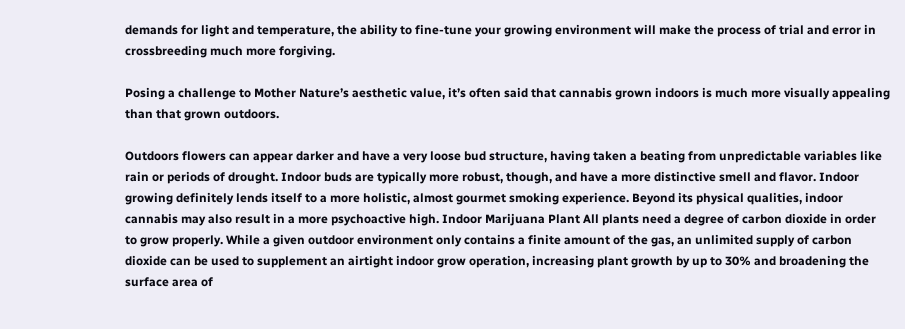demands for light and temperature, the ability to fine-tune your growing environment will make the process of trial and error in crossbreeding much more forgiving.

Posing a challenge to Mother Nature’s aesthetic value, it’s often said that cannabis grown indoors is much more visually appealing than that grown outdoors.

Outdoors flowers can appear darker and have a very loose bud structure, having taken a beating from unpredictable variables like rain or periods of drought. Indoor buds are typically more robust, though, and have a more distinctive smell and flavor. Indoor growing definitely lends itself to a more holistic, almost gourmet smoking experience. Beyond its physical qualities, indoor cannabis may also result in a more psychoactive high. Indoor Marijuana Plant All plants need a degree of carbon dioxide in order to grow properly. While a given outdoor environment only contains a finite amount of the gas, an unlimited supply of carbon dioxide can be used to supplement an airtight indoor grow operation, increasing plant growth by up to 30% and broadening the surface area of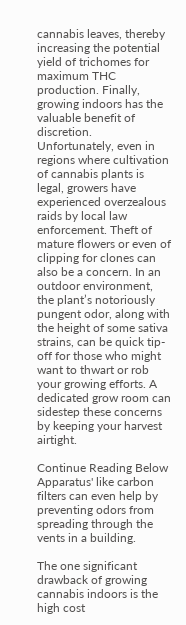cannabis leaves, thereby increasing the potential yield of trichomes for maximum THC production. Finally, growing indoors has the valuable benefit of discretion. Unfortunately, even in regions where cultivation of cannabis plants is legal, growers have experienced overzealous raids by local law enforcement. Theft of mature flowers or even of clipping for clones can also be a concern. In an outdoor environment, the plant’s notoriously pungent odor, along with the height of some sativa strains, can be quick tip-off for those who might want to thwart or rob your growing efforts. A dedicated grow room can sidestep these concerns by keeping your harvest airtight.

Continue Reading Below
Apparatus' like carbon filters can even help by preventing odors from spreading through the vents in a building.

The one significant drawback of growing cannabis indoors is the high cost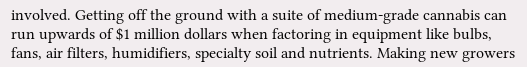involved. Getting off the ground with a suite of medium-grade cannabis can run upwards of $1 million dollars when factoring in equipment like bulbs, fans, air filters, humidifiers, specialty soil and nutrients. Making new growers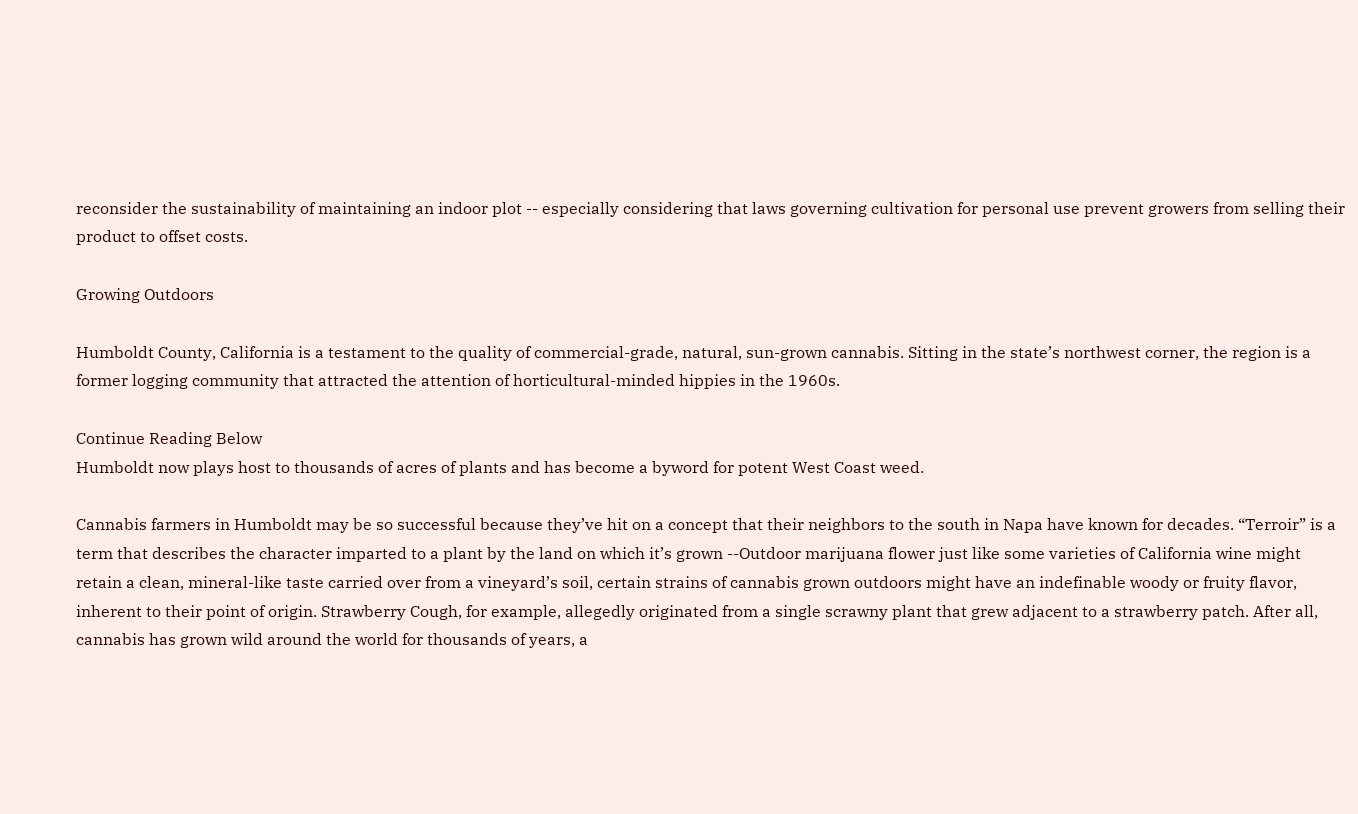reconsider the sustainability of maintaining an indoor plot -- especially considering that laws governing cultivation for personal use prevent growers from selling their product to offset costs.

Growing Outdoors

Humboldt County, California is a testament to the quality of commercial-grade, natural, sun-grown cannabis. Sitting in the state’s northwest corner, the region is a former logging community that attracted the attention of horticultural-minded hippies in the 1960s.

Continue Reading Below
Humboldt now plays host to thousands of acres of plants and has become a byword for potent West Coast weed.

Cannabis farmers in Humboldt may be so successful because they’ve hit on a concept that their neighbors to the south in Napa have known for decades. “Terroir” is a term that describes the character imparted to a plant by the land on which it’s grown --Outdoor marijuana flower just like some varieties of California wine might retain a clean, mineral-like taste carried over from a vineyard’s soil, certain strains of cannabis grown outdoors might have an indefinable woody or fruity flavor, inherent to their point of origin. Strawberry Cough, for example, allegedly originated from a single scrawny plant that grew adjacent to a strawberry patch. After all, cannabis has grown wild around the world for thousands of years, a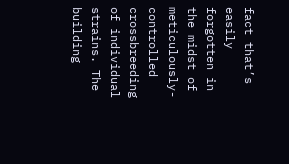fact that’s easily forgotten in the midst of meticulously-controlled crossbreeding of individual strains. The building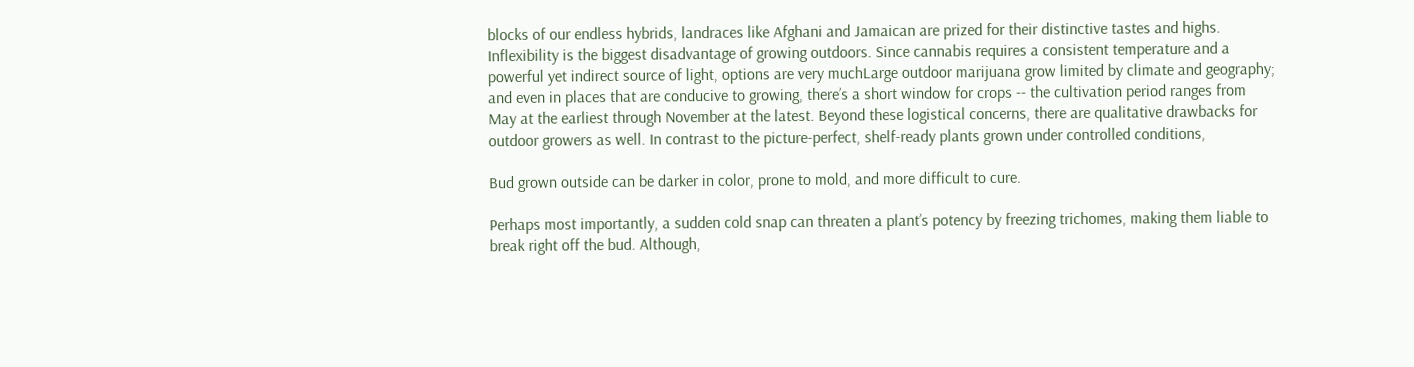blocks of our endless hybrids, landraces like Afghani and Jamaican are prized for their distinctive tastes and highs. Inflexibility is the biggest disadvantage of growing outdoors. Since cannabis requires a consistent temperature and a powerful yet indirect source of light, options are very muchLarge outdoor marijuana grow limited by climate and geography; and even in places that are conducive to growing, there’s a short window for crops -- the cultivation period ranges from May at the earliest through November at the latest. Beyond these logistical concerns, there are qualitative drawbacks for outdoor growers as well. In contrast to the picture-perfect, shelf-ready plants grown under controlled conditions,

Bud grown outside can be darker in color, prone to mold, and more difficult to cure.

Perhaps most importantly, a sudden cold snap can threaten a plant’s potency by freezing trichomes, making them liable to break right off the bud. Although,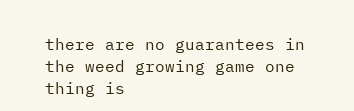there are no guarantees in the weed growing game one thing is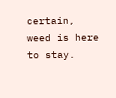certain, weed is here to stay.